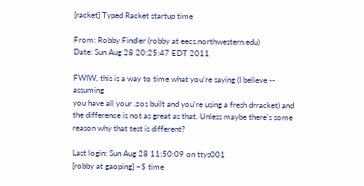[racket] Typed Racket startup time

From: Robby Findler (robby at eecs.northwestern.edu)
Date: Sun Aug 28 20:25:47 EDT 2011

FWIW, this is a way to time what you're saying (I believe -- assuming
you have all your .zos built and you're using a fresh drracket) and
the difference is not as great as that. Unless maybe there's some
reason why that test is different?

Last login: Sun Aug 28 11:50:09 on ttys001
[robby at gaoping] ~$ time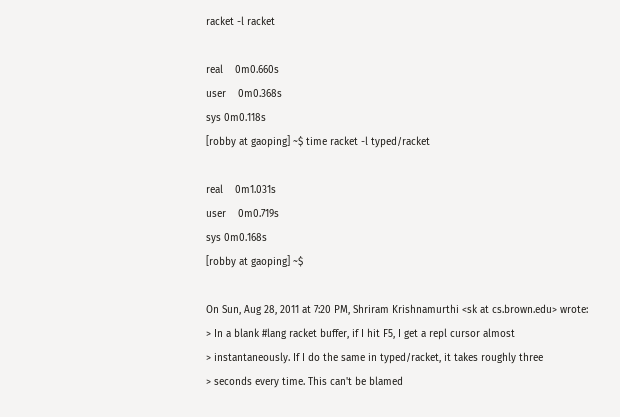racket -l racket

real    0m0.660s
user    0m0.368s
sys 0m0.118s
[robby at gaoping] ~$ time racket -l typed/racket

real    0m1.031s
user    0m0.719s
sys 0m0.168s
[robby at gaoping] ~$

On Sun, Aug 28, 2011 at 7:20 PM, Shriram Krishnamurthi <sk at cs.brown.edu> wrote:
> In a blank #lang racket buffer, if I hit F5, I get a repl cursor almost
> instantaneously. If I do the same in typed/racket, it takes roughly three
> seconds every time. This can't be blamed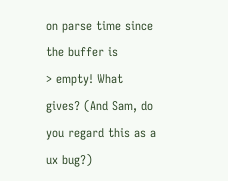on parse time since the buffer is
> empty! What gives? (And Sam, do you regard this as a ux bug?)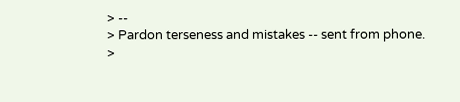> --
> Pardon terseness and mistakes -- sent from phone.
>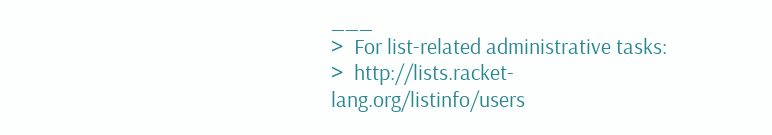___
>  For list-related administrative tasks:
>  http://lists.racket-lang.org/listinfo/users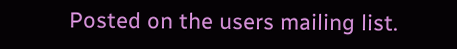Posted on the users mailing list.